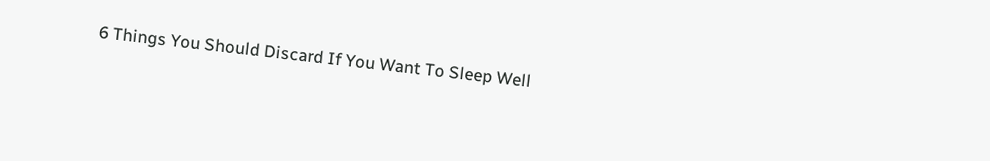6 Things You Should Discard If You Want To Sleep Well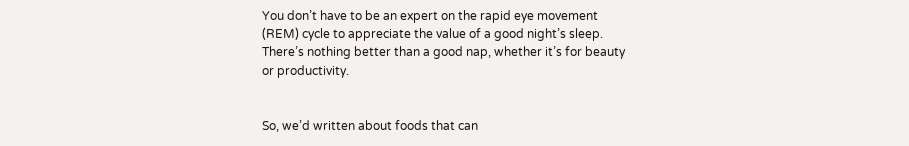You don’t have to be an expert on the rapid eye movement (REM) cycle to appreciate the value of a good night’s sleep. There’s nothing better than a good nap, whether it’s for beauty or productivity.


So, we’d written about foods that can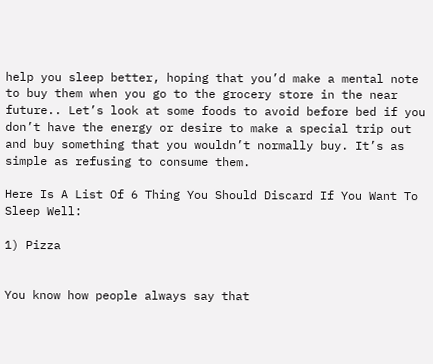help you sleep better, hoping that you’d make a mental note to buy them when you go to the grocery store in the near future.. Let’s look at some foods to avoid before bed if you don’t have the energy or desire to make a special trip out and buy something that you wouldn’t normally buy. It’s as simple as refusing to consume them.

Here Is A List Of 6 Thing You Should Discard If You Want To Sleep Well:

1) Pizza


You know how people always say that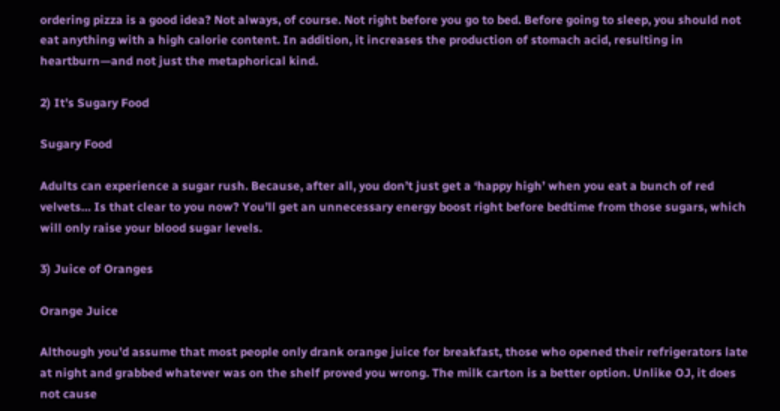ordering pizza is a good idea? Not always, of course. Not right before you go to bed. Before going to sleep, you should not eat anything with a high calorie content. In addition, it increases the production of stomach acid, resulting in heartburn—and not just the metaphorical kind.

2) It’s Sugary Food

Sugary Food

Adults can experience a sugar rush. Because, after all, you don’t just get a ‘happy high’ when you eat a bunch of red velvets… Is that clear to you now? You’ll get an unnecessary energy boost right before bedtime from those sugars, which will only raise your blood sugar levels.

3) Juice of Oranges

Orange Juice

Although you’d assume that most people only drank orange juice for breakfast, those who opened their refrigerators late at night and grabbed whatever was on the shelf proved you wrong. The milk carton is a better option. Unlike OJ, it does not cause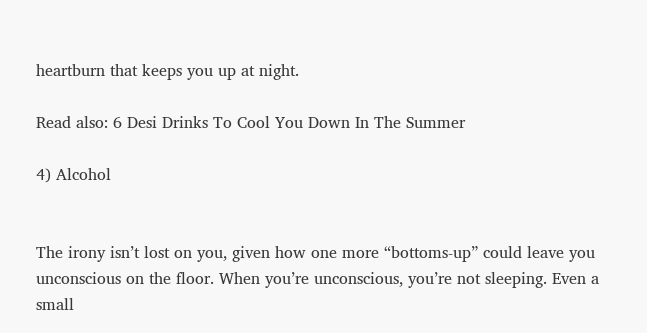heartburn that keeps you up at night.

Read also: 6 Desi Drinks To Cool You Down In The Summer

4) Alcohol


The irony isn’t lost on you, given how one more “bottoms-up” could leave you unconscious on the floor. When you’re unconscious, you’re not sleeping. Even a small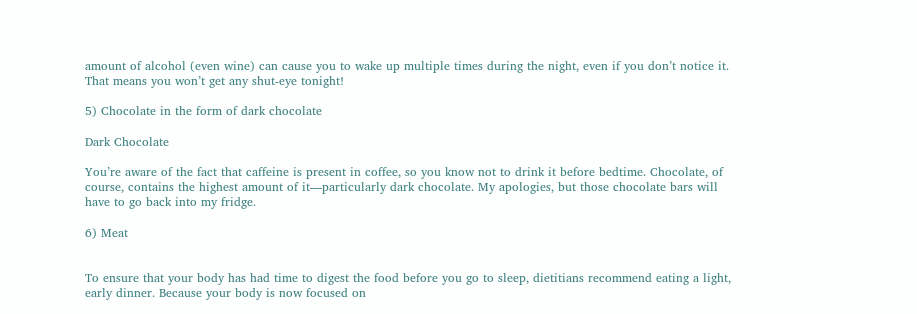amount of alcohol (even wine) can cause you to wake up multiple times during the night, even if you don’t notice it. That means you won’t get any shut-eye tonight!

5) Chocolate in the form of dark chocolate

Dark Chocolate

You’re aware of the fact that caffeine is present in coffee, so you know not to drink it before bedtime. Chocolate, of course, contains the highest amount of it—particularly dark chocolate. My apologies, but those chocolate bars will have to go back into my fridge.

6) Meat


To ensure that your body has had time to digest the food before you go to sleep, dietitians recommend eating a light, early dinner. Because your body is now focused on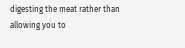digesting the meat rather than allowing you to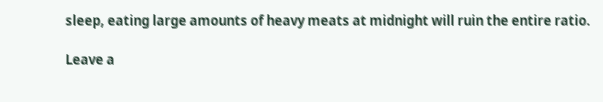sleep, eating large amounts of heavy meats at midnight will ruin the entire ratio.

Leave a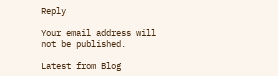Reply

Your email address will not be published.

Latest from Blog